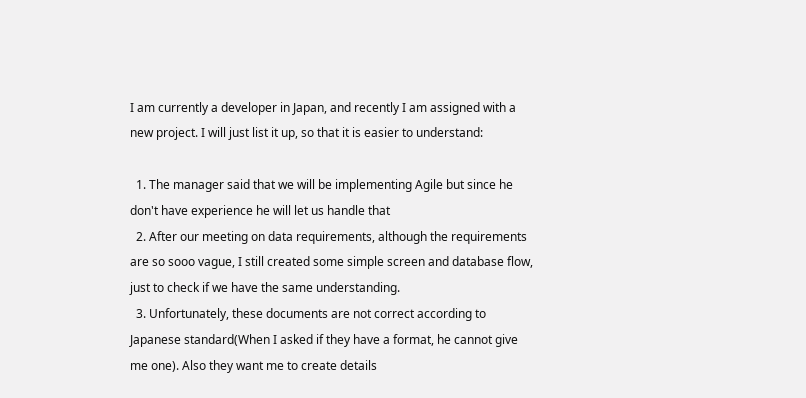I am currently a developer in Japan, and recently I am assigned with a new project. I will just list it up, so that it is easier to understand:

  1. The manager said that we will be implementing Agile but since he don't have experience he will let us handle that
  2. After our meeting on data requirements, although the requirements are so sooo vague, I still created some simple screen and database flow, just to check if we have the same understanding.
  3. Unfortunately, these documents are not correct according to Japanese standard(When I asked if they have a format, he cannot give me one). Also they want me to create details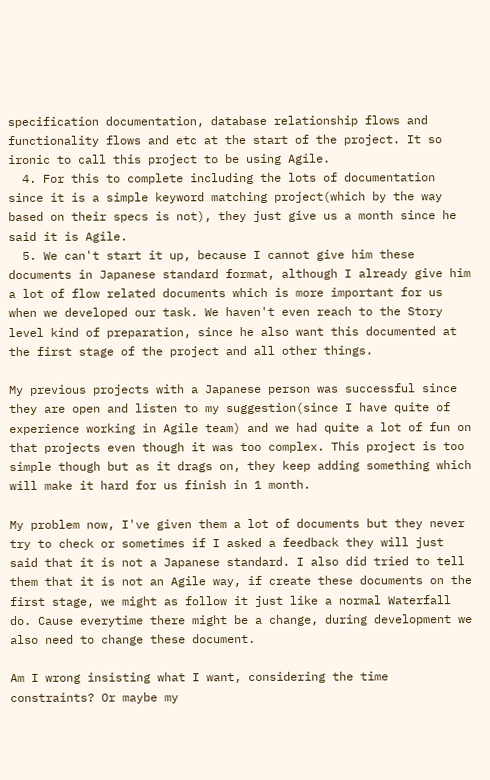specification documentation, database relationship flows and functionality flows and etc at the start of the project. It so ironic to call this project to be using Agile.
  4. For this to complete including the lots of documentation since it is a simple keyword matching project(which by the way based on their specs is not), they just give us a month since he said it is Agile.
  5. We can't start it up, because I cannot give him these documents in Japanese standard format, although I already give him a lot of flow related documents which is more important for us when we developed our task. We haven't even reach to the Story level kind of preparation, since he also want this documented at the first stage of the project and all other things.

My previous projects with a Japanese person was successful since they are open and listen to my suggestion(since I have quite of experience working in Agile team) and we had quite a lot of fun on that projects even though it was too complex. This project is too simple though but as it drags on, they keep adding something which will make it hard for us finish in 1 month.

My problem now, I've given them a lot of documents but they never try to check or sometimes if I asked a feedback they will just said that it is not a Japanese standard. I also did tried to tell them that it is not an Agile way, if create these documents on the first stage, we might as follow it just like a normal Waterfall do. Cause everytime there might be a change, during development we also need to change these document.

Am I wrong insisting what I want, considering the time constraints? Or maybe my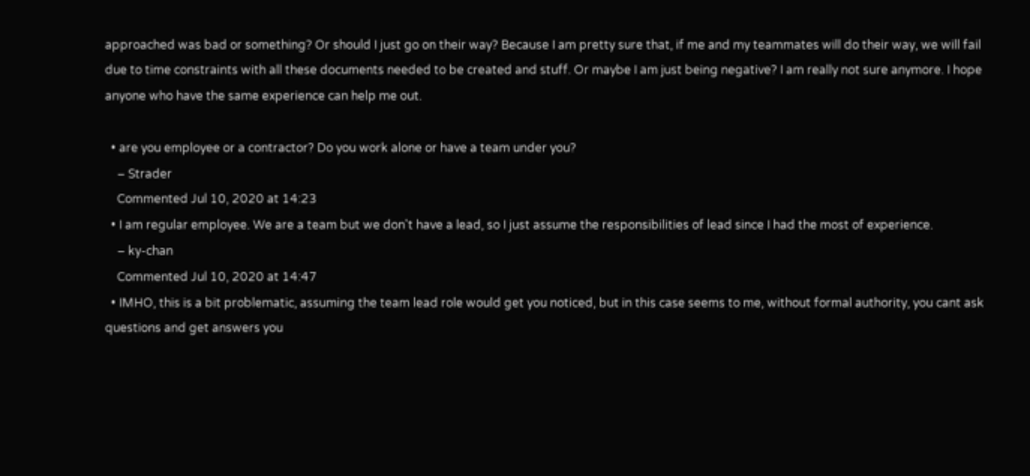approached was bad or something? Or should I just go on their way? Because I am pretty sure that, if me and my teammates will do their way, we will fail due to time constraints with all these documents needed to be created and stuff. Or maybe I am just being negative? I am really not sure anymore. I hope anyone who have the same experience can help me out.

  • are you employee or a contractor? Do you work alone or have a team under you?
    – Strader
    Commented Jul 10, 2020 at 14:23
  • I am regular employee. We are a team but we don't have a lead, so I just assume the responsibilities of lead since I had the most of experience.
    – ky-chan
    Commented Jul 10, 2020 at 14:47
  • IMHO, this is a bit problematic, assuming the team lead role would get you noticed, but in this case seems to me, without formal authority, you cant ask questions and get answers you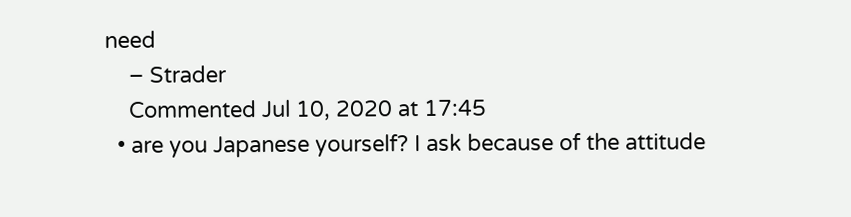need
    – Strader
    Commented Jul 10, 2020 at 17:45
  • are you Japanese yourself? I ask because of the attitude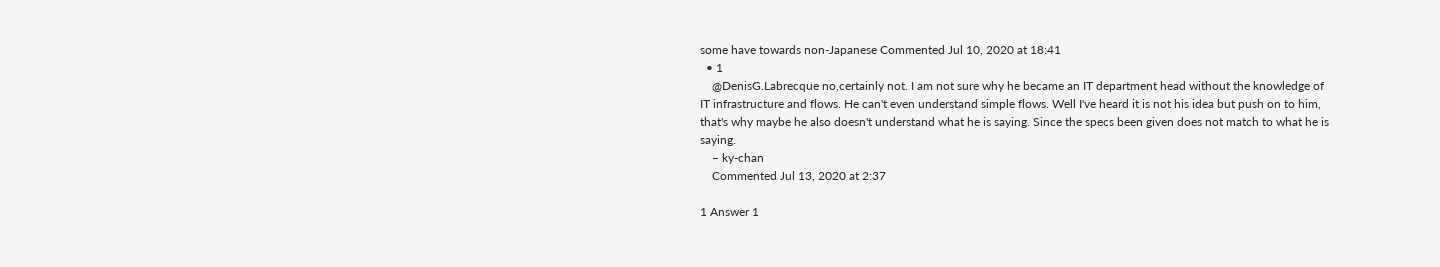some have towards non-Japanese Commented Jul 10, 2020 at 18:41
  • 1
    @DenisG.Labrecque no,certainly not. I am not sure why he became an IT department head without the knowledge of IT infrastructure and flows. He can't even understand simple flows. Well I've heard it is not his idea but push on to him, that's why maybe he also doesn't understand what he is saying. Since the specs been given does not match to what he is saying.
    – ky-chan
    Commented Jul 13, 2020 at 2:37

1 Answer 1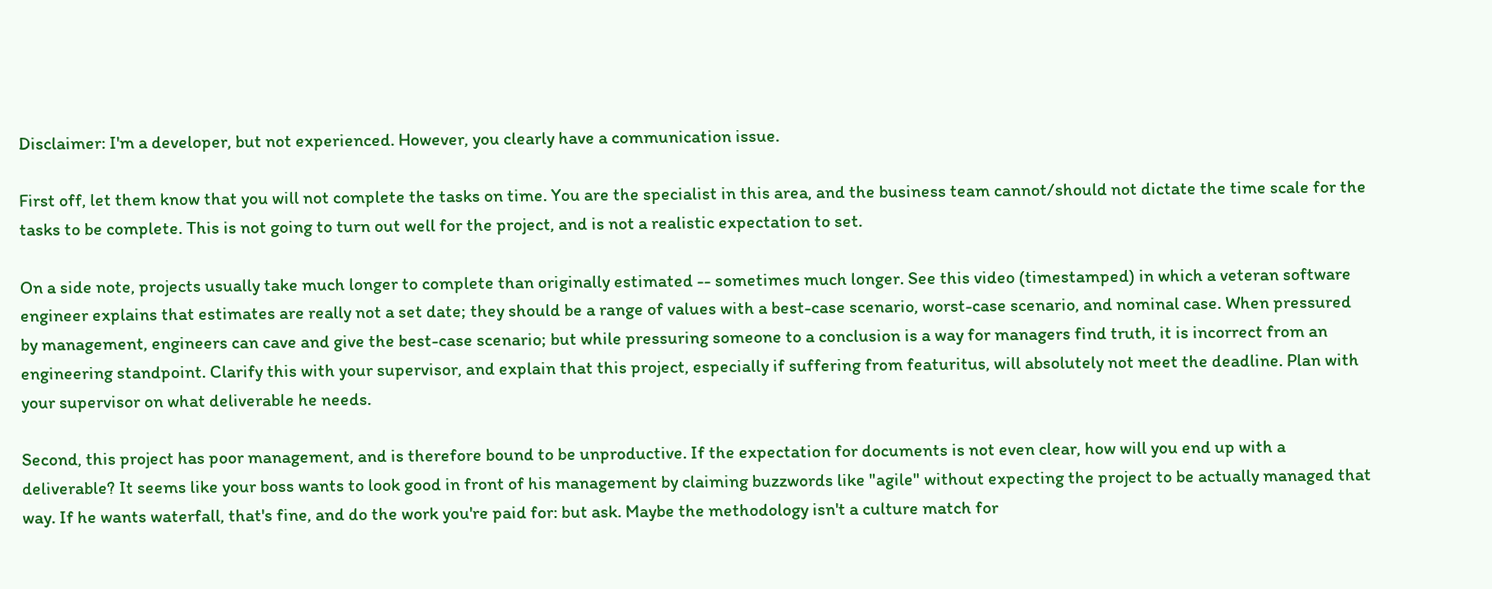Disclaimer: I'm a developer, but not experienced. However, you clearly have a communication issue.

First off, let them know that you will not complete the tasks on time. You are the specialist in this area, and the business team cannot/should not dictate the time scale for the tasks to be complete. This is not going to turn out well for the project, and is not a realistic expectation to set.

On a side note, projects usually take much longer to complete than originally estimated -- sometimes much longer. See this video (timestamped) in which a veteran software engineer explains that estimates are really not a set date; they should be a range of values with a best-case scenario, worst-case scenario, and nominal case. When pressured by management, engineers can cave and give the best-case scenario; but while pressuring someone to a conclusion is a way for managers find truth, it is incorrect from an engineering standpoint. Clarify this with your supervisor, and explain that this project, especially if suffering from featuritus, will absolutely not meet the deadline. Plan with your supervisor on what deliverable he needs.

Second, this project has poor management, and is therefore bound to be unproductive. If the expectation for documents is not even clear, how will you end up with a deliverable? It seems like your boss wants to look good in front of his management by claiming buzzwords like "agile" without expecting the project to be actually managed that way. If he wants waterfall, that's fine, and do the work you're paid for: but ask. Maybe the methodology isn't a culture match for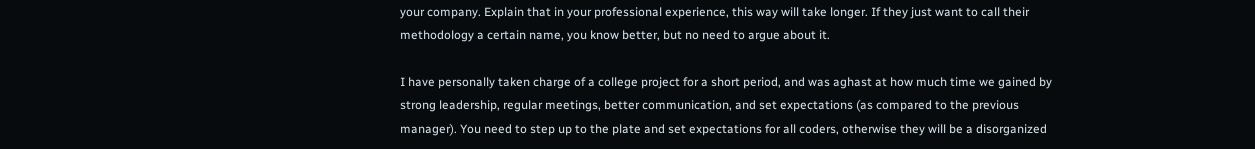your company. Explain that in your professional experience, this way will take longer. If they just want to call their methodology a certain name, you know better, but no need to argue about it.

I have personally taken charge of a college project for a short period, and was aghast at how much time we gained by strong leadership, regular meetings, better communication, and set expectations (as compared to the previous manager). You need to step up to the plate and set expectations for all coders, otherwise they will be a disorganized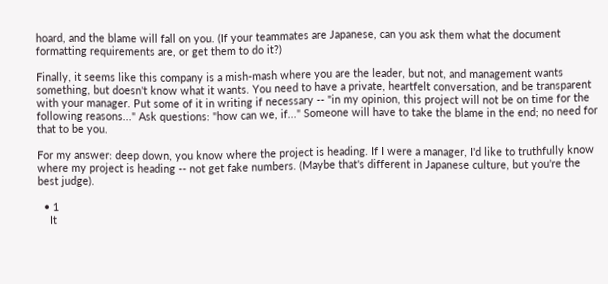hoard, and the blame will fall on you. (If your teammates are Japanese, can you ask them what the document formatting requirements are, or get them to do it?)

Finally, it seems like this company is a mish-mash where you are the leader, but not, and management wants something, but doesn't know what it wants. You need to have a private, heartfelt conversation, and be transparent with your manager. Put some of it in writing if necessary -- "in my opinion, this project will not be on time for the following reasons..." Ask questions: "how can we, if..." Someone will have to take the blame in the end; no need for that to be you.

For my answer: deep down, you know where the project is heading. If I were a manager, I'd like to truthfully know where my project is heading -- not get fake numbers. (Maybe that's different in Japanese culture, but you're the best judge).

  • 1
    It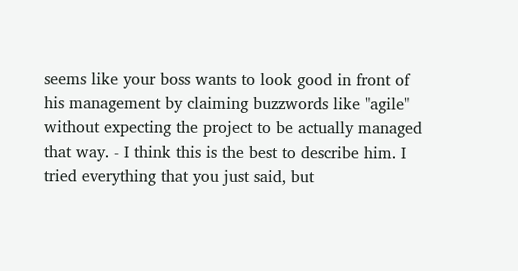seems like your boss wants to look good in front of his management by claiming buzzwords like "agile" without expecting the project to be actually managed that way. - I think this is the best to describe him. I tried everything that you just said, but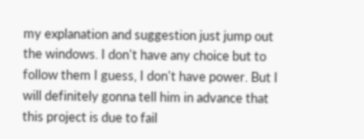my explanation and suggestion just jump out the windows. I don't have any choice but to follow them I guess, I don't have power. But I will definitely gonna tell him in advance that this project is due to fail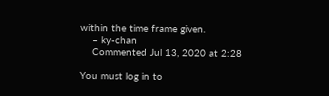within the time frame given.
    – ky-chan
    Commented Jul 13, 2020 at 2:28

You must log in to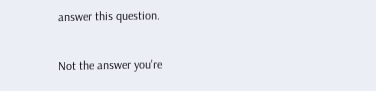answer this question.

Not the answer you're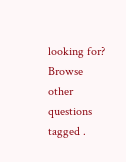looking for? Browse other questions tagged .